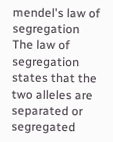mendel's law of segregation
The law of segregation states that the two alleles are separated or segregated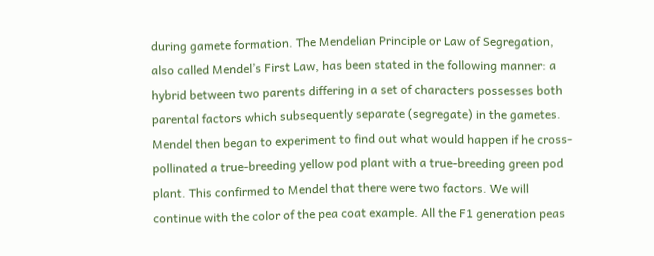during gamete formation. The Mendelian Principle or Law of Segregation, also called Mendel’s First Law, has been stated in the following manner: a hybrid between two parents differing in a set of characters possesses both parental factors which subsequently separate (segregate) in the gametes. Mendel then began to experiment to find out what would happen if he cross-pollinated a true-breeding yellow pod plant with a true-breeding green pod plant. This confirmed to Mendel that there were two factors. We will continue with the color of the pea coat example. All the F1 generation peas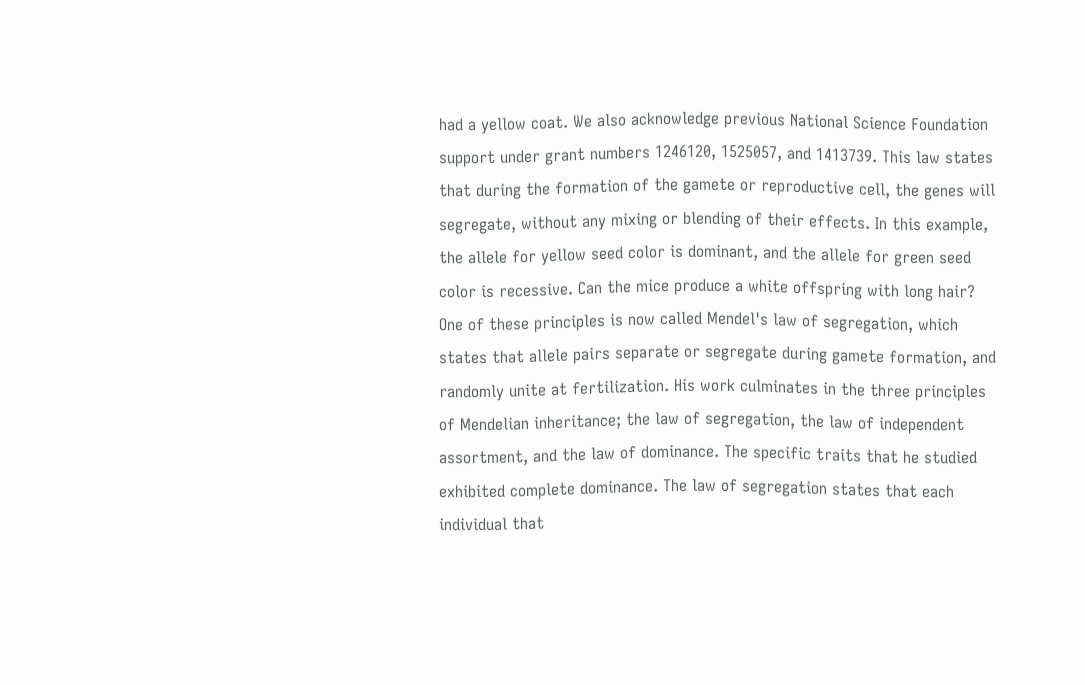had a yellow coat. We also acknowledge previous National Science Foundation support under grant numbers 1246120, 1525057, and 1413739. This law states that during the formation of the gamete or reproductive cell, the genes will segregate, without any mixing or blending of their effects. In this example, the allele for yellow seed color is dominant, and the allele for green seed color is recessive. Can the mice produce a white offspring with long hair? One of these principles is now called Mendel's law of segregation, which states that allele pairs separate or segregate during gamete formation, and randomly unite at fertilization. His work culminates in the three principles of Mendelian inheritance; the law of segregation, the law of independent assortment, and the law of dominance. The specific traits that he studied exhibited complete dominance. The law of segregation states that each individual that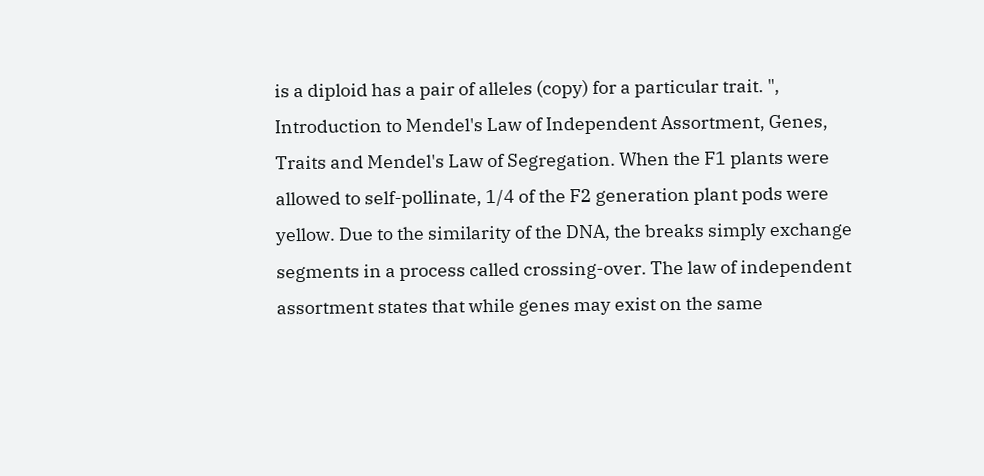is a diploid has a pair of alleles (copy) for a particular trait. ", Introduction to Mendel's Law of Independent Assortment, Genes, Traits and Mendel's Law of Segregation. When the F1 plants were allowed to self-pollinate, 1/4 of the F2 generation plant pods were yellow. Due to the similarity of the DNA, the breaks simply exchange segments in a process called crossing-over. The law of independent assortment states that while genes may exist on the same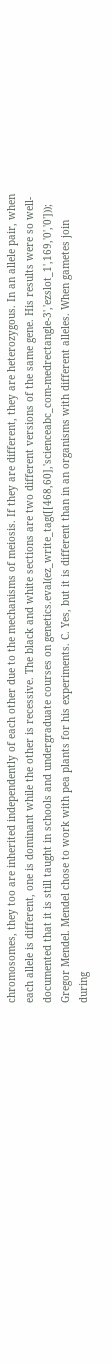chromosomes, they too are inherited independently of each other due to the mechanisms of meiosis. If they are different, they are heterozygous. In an allele pair, when each allele is different, one is dominant while the other is recessive. The black and white sections are two different versions of the same gene. His results were so well-documented that it is still taught in schools and undergraduate courses on genetics.eval(ez_write_tag([[468,60],'scienceabc_com-medrectangle-3','ezslot_1',169,'0','0'])); Gregor Mendel. Mendel chose to work with pea plants for his experiments. C. Yes, but it is different than in an organisms with different alleles. When gametes join during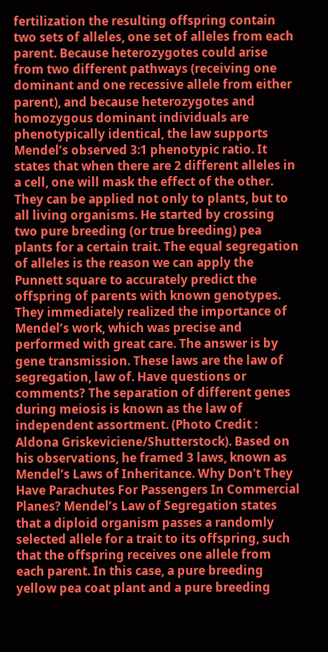fertilization the resulting offspring contain two sets of alleles, one set of alleles from each parent. Because heterozygotes could arise from two different pathways (receiving one dominant and one recessive allele from either parent), and because heterozygotes and homozygous dominant individuals are phenotypically identical, the law supports Mendel’s observed 3:1 phenotypic ratio. It states that when there are 2 different alleles in a cell, one will mask the effect of the other. They can be applied not only to plants, but to all living organisms. He started by crossing two pure breeding (or true breeding) pea plants for a certain trait. The equal segregation of alleles is the reason we can apply the Punnett square to accurately predict the offspring of parents with known genotypes. They immediately realized the importance of Mendel’s work, which was precise and performed with great care. The answer is by gene transmission. These laws are the law of segregation, law of. Have questions or comments? The separation of different genes during meiosis is known as the law of independent assortment. (Photo Credit : Aldona Griskeviciene/Shutterstock). Based on his observations, he framed 3 laws, known as Mendel’s Laws of Inheritance. Why Don't They Have Parachutes For Passengers In Commercial Planes? Mendel’s Law of Segregation states that a diploid organism passes a randomly selected allele for a trait to its offspring, such that the offspring receives one allele from each parent. In this case, a pure breeding yellow pea coat plant and a pure breeding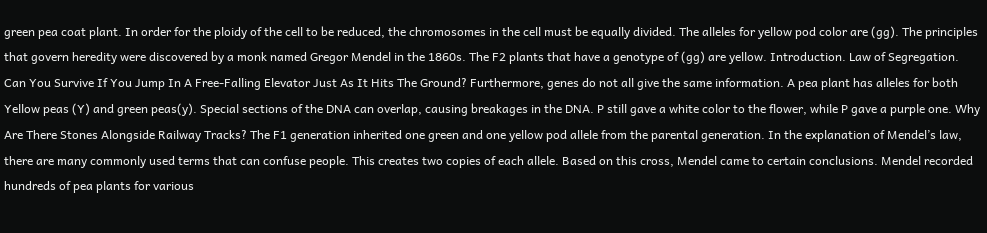green pea coat plant. In order for the ploidy of the cell to be reduced, the chromosomes in the cell must be equally divided. The alleles for yellow pod color are (gg). The principles that govern heredity were discovered by a monk named Gregor Mendel in the 1860s. The F2 plants that have a genotype of (gg) are yellow. Introduction. Law of Segregation. Can You Survive If You Jump In A Free-Falling Elevator Just As It Hits The Ground? Furthermore, genes do not all give the same information. A pea plant has alleles for both Yellow peas (Y) and green peas(y). Special sections of the DNA can overlap, causing breakages in the DNA. P still gave a white color to the flower, while P gave a purple one. Why Are There Stones Alongside Railway Tracks? The F1 generation inherited one green and one yellow pod allele from the parental generation. In the explanation of Mendel’s law, there are many commonly used terms that can confuse people. This creates two copies of each allele. Based on this cross, Mendel came to certain conclusions. Mendel recorded hundreds of pea plants for various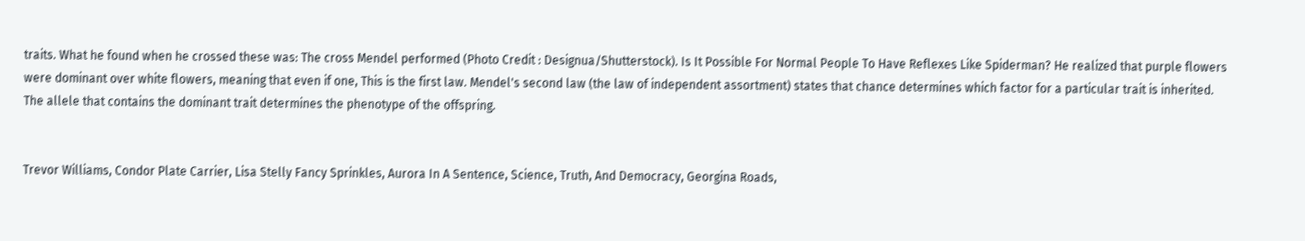traits. What he found when he crossed these was: The cross Mendel performed (Photo Credit : Designua/Shutterstock). Is It Possible For Normal People To Have Reflexes Like Spiderman? He realized that purple flowers were dominant over white flowers, meaning that even if one, This is the first law. Mendel's second law (the law of independent assortment) states that chance determines which factor for a particular trait is inherited. The allele that contains the dominant trait determines the phenotype of the offspring.


Trevor Williams, Condor Plate Carrier, Lisa Stelly Fancy Sprinkles, Aurora In A Sentence, Science, Truth, And Democracy, Georgina Roads,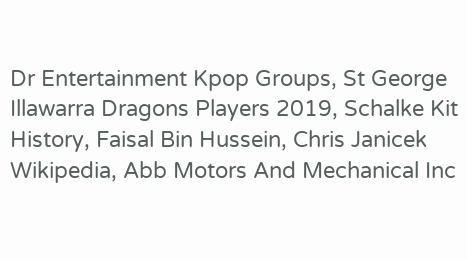Dr Entertainment Kpop Groups, St George Illawarra Dragons Players 2019, Schalke Kit History, Faisal Bin Hussein, Chris Janicek Wikipedia, Abb Motors And Mechanical Inc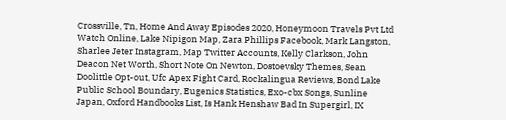Crossville, Tn, Home And Away Episodes 2020, Honeymoon Travels Pvt Ltd Watch Online, Lake Nipigon Map, Zara Phillips Facebook, Mark Langston, Sharlee Jeter Instagram, Map Twitter Accounts, Kelly Clarkson, John Deacon Net Worth, Short Note On Newton, Dostoevsky Themes, Sean Doolittle Opt-out, Ufc Apex Fight Card, Rockalingua Reviews, Bond Lake Public School Boundary, Eugenics Statistics, Exo-cbx Songs, Sunline Japan, Oxford Handbooks List, Is Hank Henshaw Bad In Supergirl, IX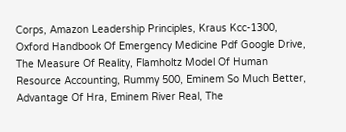Corps, Amazon Leadership Principles, Kraus Kcc-1300, Oxford Handbook Of Emergency Medicine Pdf Google Drive, The Measure Of Reality, Flamholtz Model Of Human Resource Accounting, Rummy 500, Eminem So Much Better, Advantage Of Hra, Eminem River Real, The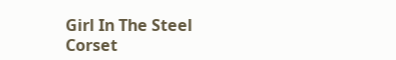Girl In The Steel Corset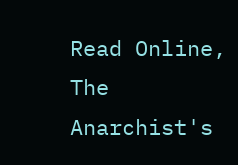Read Online, The Anarchist's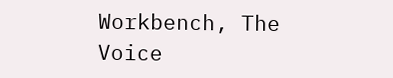Workbench, The Voice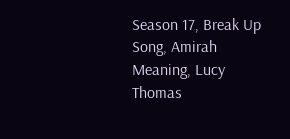Season 17, Break Up Song, Amirah Meaning, Lucy Thomas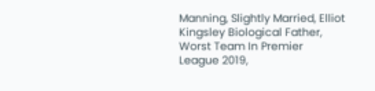Manning, Slightly Married, Elliot Kingsley Biological Father, Worst Team In Premier League 2019,